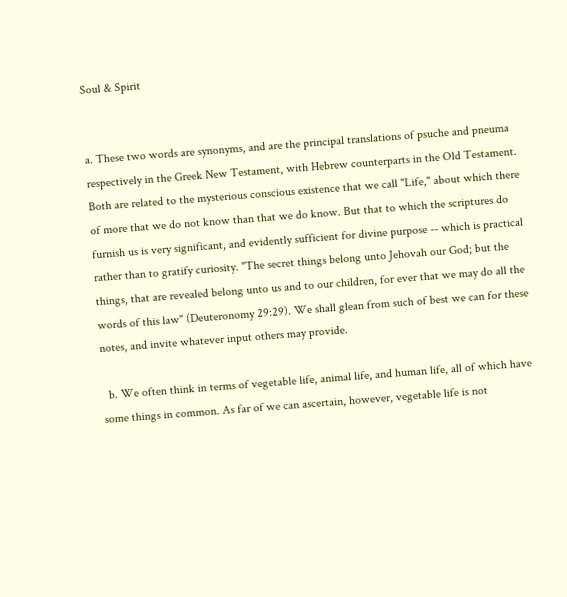Soul & Spirit


a. These two words are synonyms, and are the principal translations of psuche and pneuma respectively in the Greek New Testament, with Hebrew counterparts in the Old Testament. Both are related to the mysterious conscious existence that we call "Life," about which there of more that we do not know than that we do know. But that to which the scriptures do furnish us is very significant, and evidently sufficient for divine purpose -- which is practical rather than to gratify curiosity. "The secret things belong unto Jehovah our God; but the things, that are revealed belong unto us and to our children, for ever that we may do all the words of this law" (Deuteronomy 29:29). We shall glean from such of best we can for these notes, and invite whatever input others may provide.

  b. We often think in terms of vegetable life, animal life, and human life, all of which have some things in common. As far of we can ascertain, however, vegetable life is not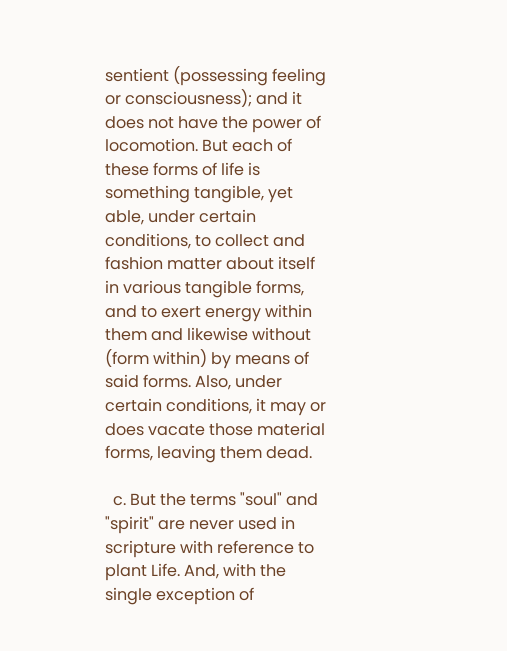sentient (possessing feeling or consciousness); and it does not have the power of locomotion. But each of these forms of life is something tangible, yet able, under certain conditions, to collect and fashion matter about itself in various tangible forms, and to exert energy within them and likewise without (form within) by means of said forms. Also, under certain conditions, it may or does vacate those material forms, leaving them dead.

  c. But the terms "soul" and "spirit" are never used in scripture with reference to plant Life. And, with the single exception of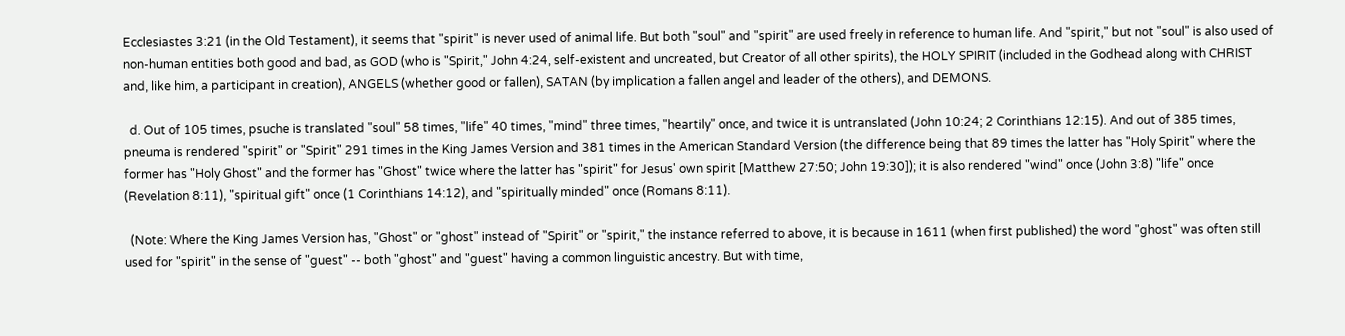Ecclesiastes 3:21 (in the Old Testament), it seems that "spirit" is never used of animal life. But both "soul" and "spirit" are used freely in reference to human life. And "spirit," but not "soul" is also used of non-human entities both good and bad, as GOD (who is "Spirit," John 4:24, self-existent and uncreated, but Creator of all other spirits), the HOLY SPIRIT (included in the Godhead along with CHRIST and, like him, a participant in creation), ANGELS (whether good or fallen), SATAN (by implication a fallen angel and leader of the others), and DEMONS.

  d. Out of 105 times, psuche is translated "soul" 58 times, "life" 40 times, "mind" three times, "heartily" once, and twice it is untranslated (John 10:24; 2 Corinthians 12:15). And out of 385 times, pneuma is rendered "spirit" or "Spirit" 291 times in the King James Version and 381 times in the American Standard Version (the difference being that 89 times the latter has "Holy Spirit" where the former has "Holy Ghost" and the former has "Ghost" twice where the latter has "spirit" for Jesus' own spirit [Matthew 27:50; John 19:30]); it is also rendered "wind" once (John 3:8) "life" once (Revelation 8:11), "spiritual gift" once (1 Corinthians 14:12), and "spiritually minded" once (Romans 8:11).

  (Note: Where the King James Version has, "Ghost" or "ghost" instead of "Spirit" or "spirit," the instance referred to above, it is because in 1611 (when first published) the word "ghost" was often still used for "spirit" in the sense of "guest" -- both "ghost" and "guest" having a common linguistic ancestry. But with time,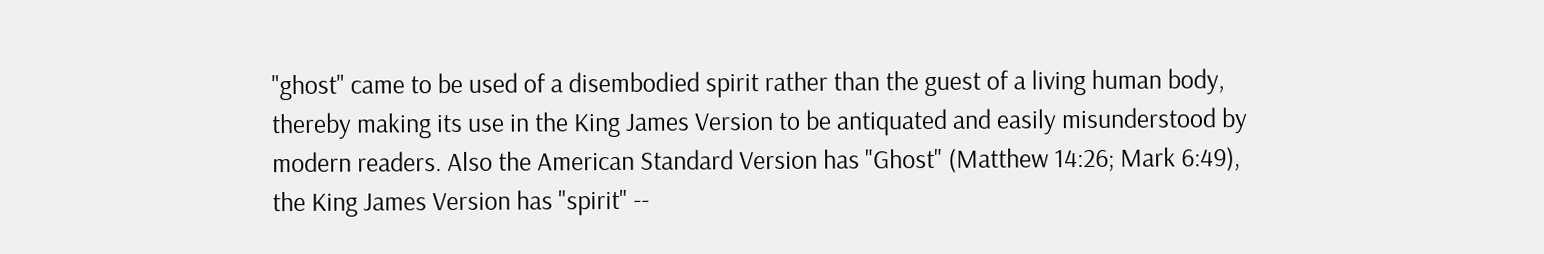"ghost" came to be used of a disembodied spirit rather than the guest of a living human body, thereby making its use in the King James Version to be antiquated and easily misunderstood by modern readers. Also the American Standard Version has "Ghost" (Matthew 14:26; Mark 6:49), the King James Version has "spirit" --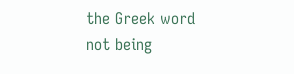the Greek word not being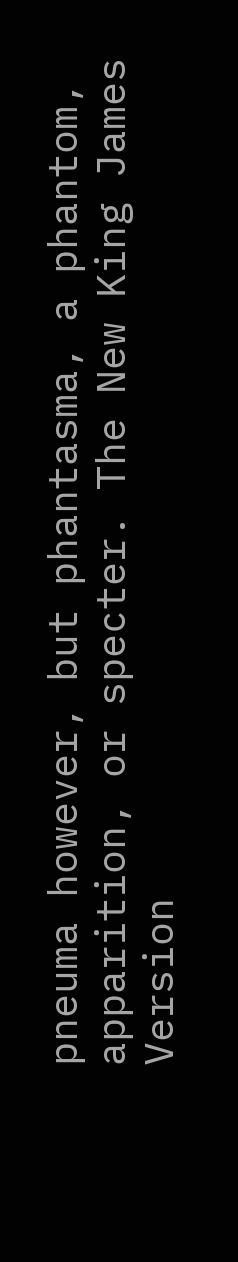pneuma however, but phantasma, a phantom, apparition, or specter. The New King James Version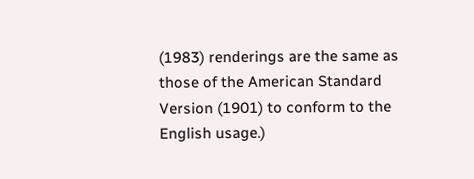(1983) renderings are the same as those of the American Standard Version (1901) to conform to the English usage.)